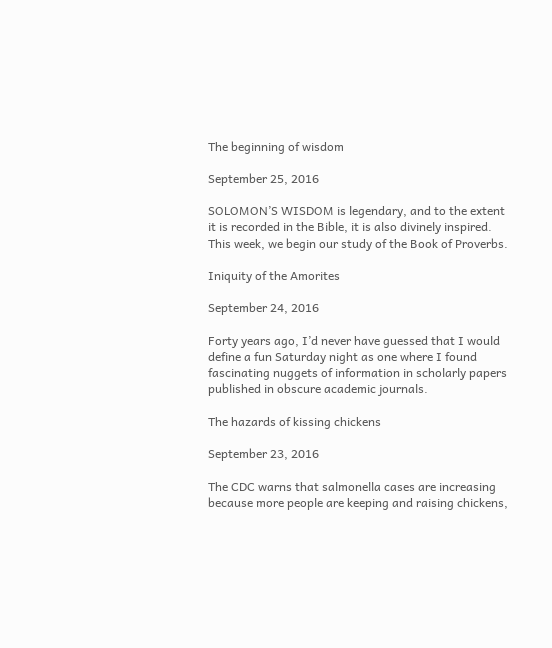The beginning of wisdom

September 25, 2016

SOLOMON’S WISDOM is legendary, and to the extent it is recorded in the Bible, it is also divinely inspired. This week, we begin our study of the Book of Proverbs.

Iniquity of the Amorites

September 24, 2016

Forty years ago, I’d never have guessed that I would define a fun Saturday night as one where I found fascinating nuggets of information in scholarly papers published in obscure academic journals.

The hazards of kissing chickens

September 23, 2016

The CDC warns that salmonella cases are increasing because more people are keeping and raising chickens,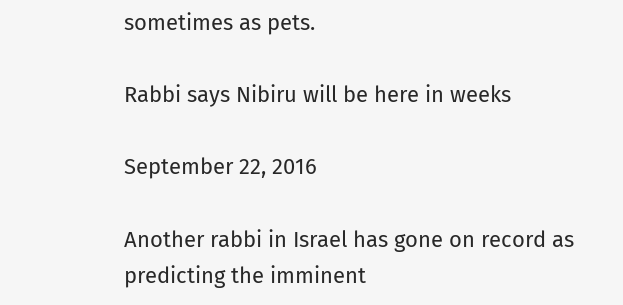sometimes as pets.

Rabbi says Nibiru will be here in weeks

September 22, 2016

Another rabbi in Israel has gone on record as predicting the imminent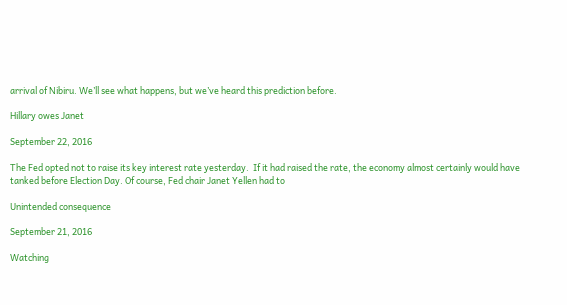arrival of Nibiru. We’ll see what happens, but we’ve heard this prediction before.

Hillary owes Janet

September 22, 2016

The Fed opted not to raise its key interest rate yesterday.  If it had raised the rate, the economy almost certainly would have tanked before Election Day. Of course, Fed chair Janet Yellen had to

Unintended consequence

September 21, 2016

Watching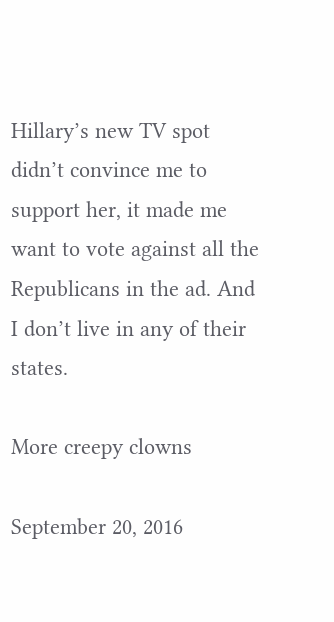Hillary’s new TV spot didn’t convince me to support her, it made me want to vote against all the Republicans in the ad. And I don’t live in any of their states.

More creepy clowns

September 20, 2016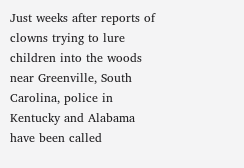Just weeks after reports of clowns trying to lure children into the woods near Greenville, South Carolina, police in Kentucky and Alabama have been called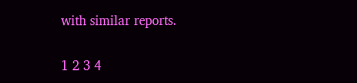with similar reports.

1 2 3 4